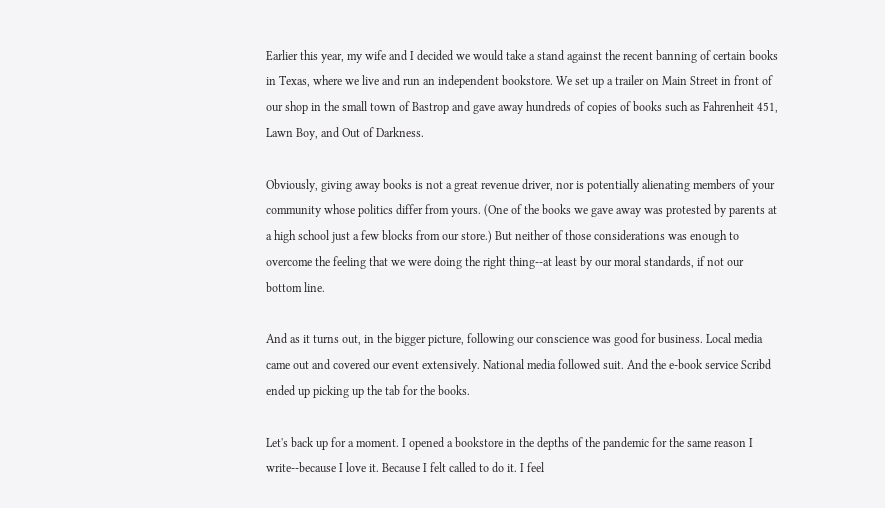Earlier this year, my wife and I decided we would take a stand against the recent banning of certain books in Texas, where we live and run an independent bookstore. We set up a trailer on Main Street in front of our shop in the small town of Bastrop and gave away hundreds of copies of books such as Fahrenheit 451, Lawn Boy, and Out of Darkness.

Obviously, giving away books is not a great revenue driver, nor is potentially alienating members of your community whose politics differ from yours. (One of the books we gave away was protested by parents at a high school just a few blocks from our store.) But neither of those considerations was enough to overcome the feeling that we were doing the right thing--at least by our moral standards, if not our bottom line.

And as it turns out, in the bigger picture, following our conscience was good for business. Local media came out and covered our event extensively. National media followed suit. And the e-book service Scribd ended up picking up the tab for the books.

Let's back up for a moment. I opened a bookstore in the depths of the pandemic for the same reason I write--because I love it. Because I felt called to do it. I feel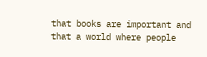that books are important and that a world where people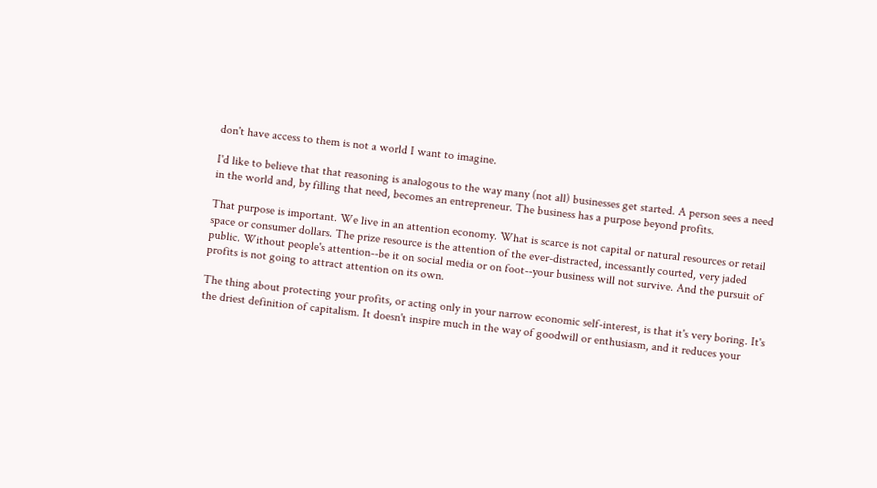don't have access to them is not a world I want to imagine.

I'd like to believe that that reasoning is analogous to the way many (not all) businesses get started. A person sees a need in the world and, by filling that need, becomes an entrepreneur. The business has a purpose beyond profits.

That purpose is important. We live in an attention economy. What is scarce is not capital or natural resources or retail space or consumer dollars. The prize resource is the attention of the ever-distracted, incessantly courted, very jaded public. Without people's attention--be it on social media or on foot--your business will not survive. And the pursuit of profits is not going to attract attention on its own.

The thing about protecting your profits, or acting only in your narrow economic self-interest, is that it's very boring. It's the driest definition of capitalism. It doesn't inspire much in the way of goodwill or enthusiasm, and it reduces your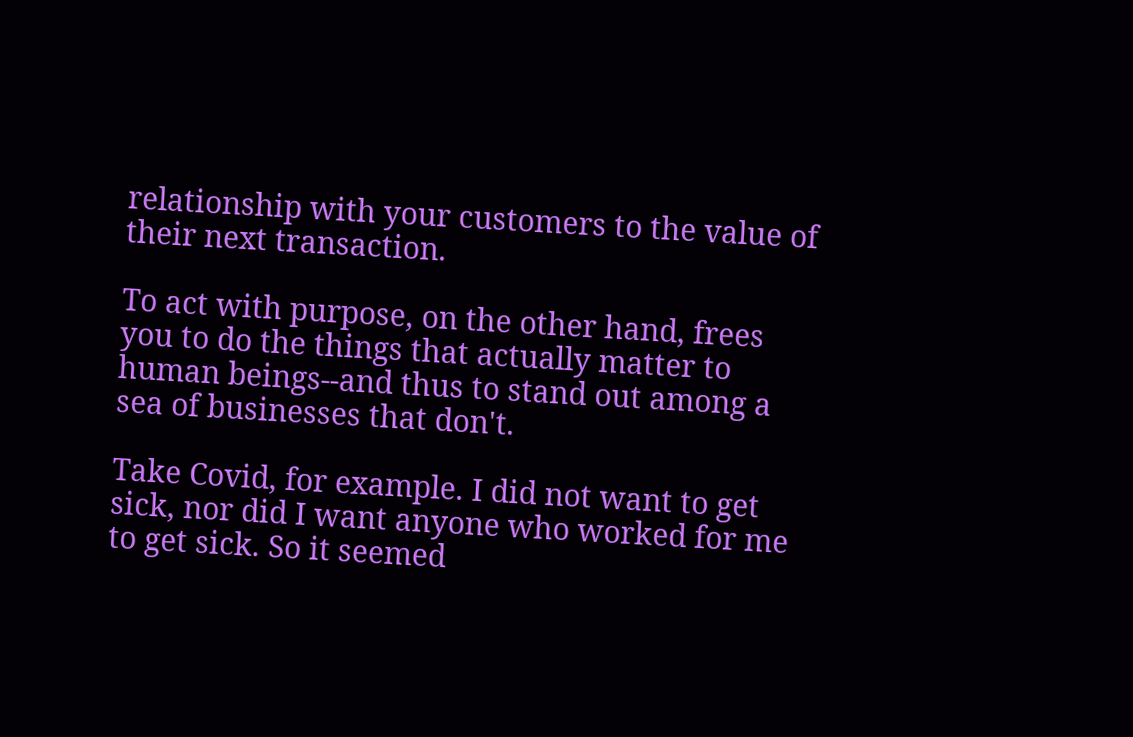relationship with your customers to the value of their next transaction.

To act with purpose, on the other hand, frees you to do the things that actually matter to human beings--and thus to stand out among a sea of businesses that don't.

Take Covid, for example. I did not want to get sick, nor did I want anyone who worked for me to get sick. So it seemed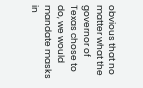obvious that no matter what the governor of Texas chose to do, we would mandate masks in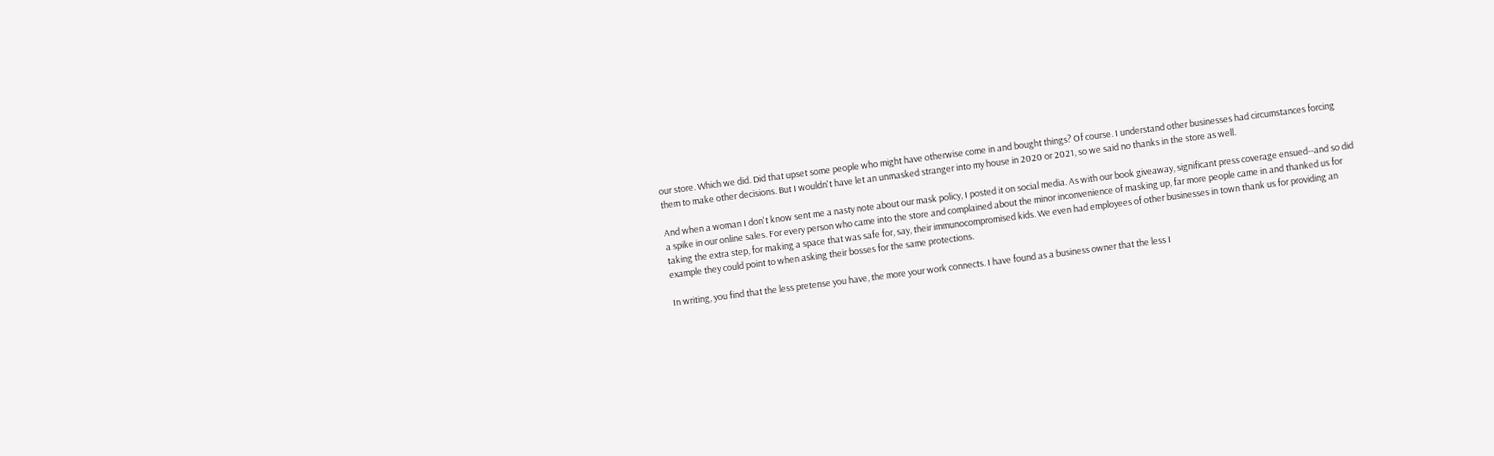our store. Which we did. Did that upset some people who might have otherwise come in and bought things? Of course. I understand other businesses had circumstances forcing them to make other decisions. But I wouldn't have let an unmasked stranger into my house in 2020 or 2021, so we said no thanks in the store as well.

And when a woman I don't know sent me a nasty note about our mask policy, I posted it on social media. As with our book giveaway, significant press coverage ensued--and so did a spike in our online sales. For every person who came into the store and complained about the minor inconvenience of masking up, far more people came in and thanked us for taking the extra step, for making a space that was safe for, say, their immunocompromised kids. We even had employees of other businesses in town thank us for providing an example they could point to when asking their bosses for the same protections.

In writing, you find that the less pretense you have, the more your work connects. I have found as a business owner that the less I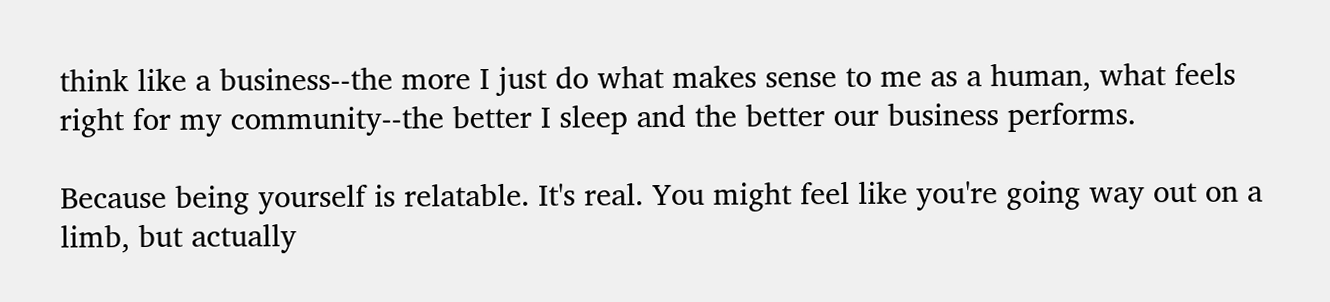think like a business--the more I just do what makes sense to me as a human, what feels right for my community--the better I sleep and the better our business performs.

Because being yourself is relatable. It's real. You might feel like you're going way out on a limb, but actually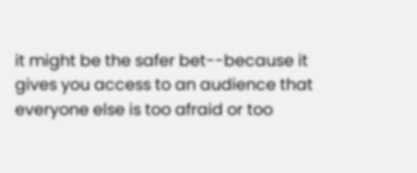it might be the safer bet--because it gives you access to an audience that everyone else is too afraid or too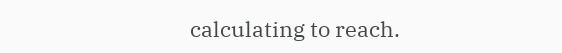calculating to reach.